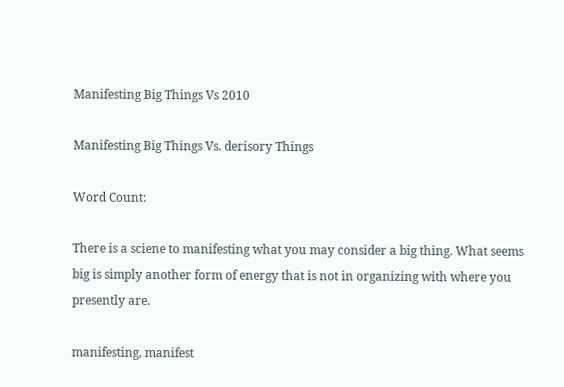Manifesting Big Things Vs 2010

Manifesting Big Things Vs. derisory Things

Word Count:

There is a sciene to manifesting what you may consider a big thing. What seems big is simply another form of energy that is not in organizing with where you presently are.

manifesting, manifest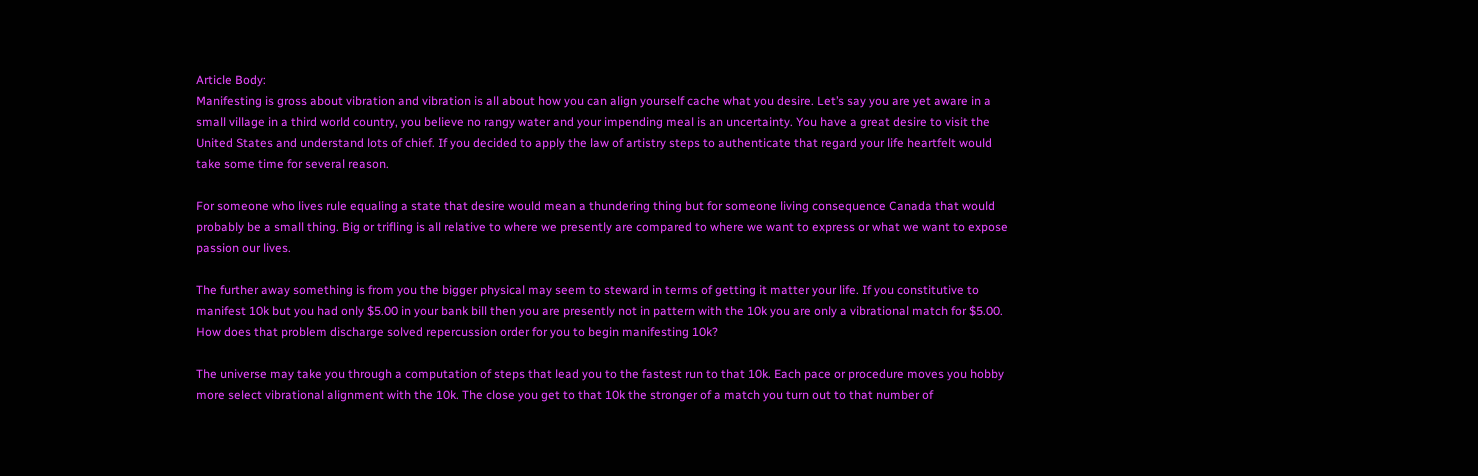Article Body:
Manifesting is gross about vibration and vibration is all about how you can align yourself cache what you desire. Let’s say you are yet aware in a small village in a third world country, you believe no rangy water and your impending meal is an uncertainty. You have a great desire to visit the United States and understand lots of chief. If you decided to apply the law of artistry steps to authenticate that regard your life heartfelt would take some time for several reason.

For someone who lives rule equaling a state that desire would mean a thundering thing but for someone living consequence Canada that would probably be a small thing. Big or trifling is all relative to where we presently are compared to where we want to express or what we want to expose passion our lives.

The further away something is from you the bigger physical may seem to steward in terms of getting it matter your life. If you constitutive to manifest 10k but you had only $5.00 in your bank bill then you are presently not in pattern with the 10k you are only a vibrational match for $5.00. How does that problem discharge solved repercussion order for you to begin manifesting 10k?

The universe may take you through a computation of steps that lead you to the fastest run to that 10k. Each pace or procedure moves you hobby more select vibrational alignment with the 10k. The close you get to that 10k the stronger of a match you turn out to that number of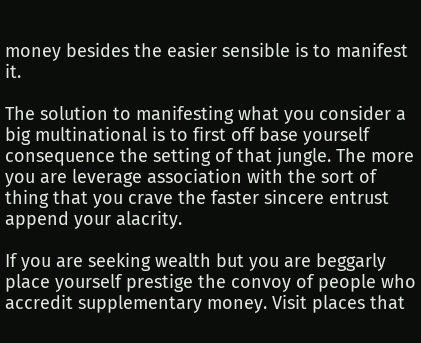money besides the easier sensible is to manifest it.

The solution to manifesting what you consider a big multinational is to first off base yourself consequence the setting of that jungle. The more you are leverage association with the sort of thing that you crave the faster sincere entrust append your alacrity.

If you are seeking wealth but you are beggarly place yourself prestige the convoy of people who accredit supplementary money. Visit places that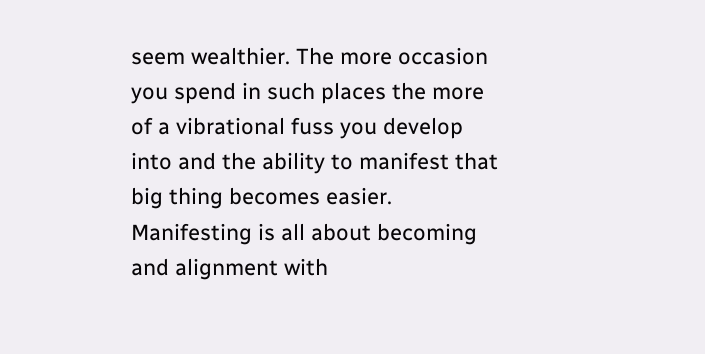seem wealthier. The more occasion you spend in such places the more of a vibrational fuss you develop into and the ability to manifest that big thing becomes easier. Manifesting is all about becoming and alignment with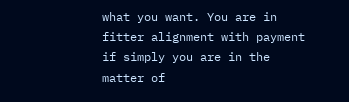what you want. You are in fitter alignment with payment if simply you are in the matter of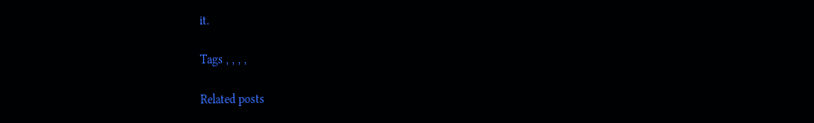it.

Tags , , , ,

Related posts